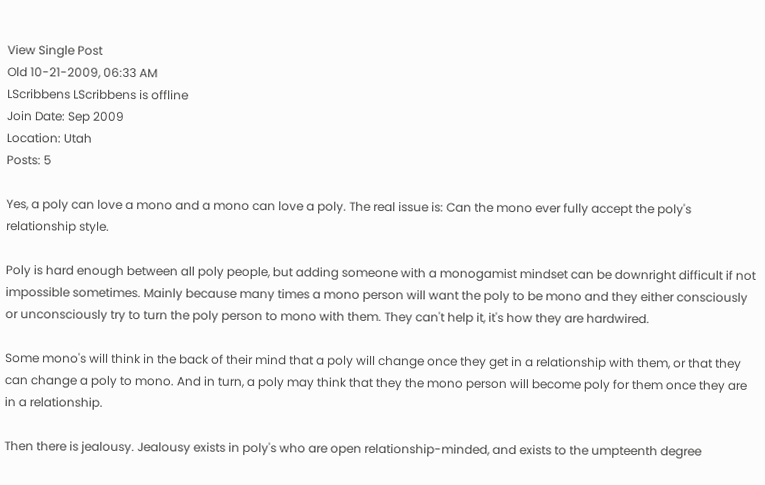View Single Post
Old 10-21-2009, 06:33 AM
LScribbens LScribbens is offline
Join Date: Sep 2009
Location: Utah
Posts: 5

Yes, a poly can love a mono and a mono can love a poly. The real issue is: Can the mono ever fully accept the poly's relationship style.

Poly is hard enough between all poly people, but adding someone with a monogamist mindset can be downright difficult if not impossible sometimes. Mainly because many times a mono person will want the poly to be mono and they either consciously or unconsciously try to turn the poly person to mono with them. They can't help it, it's how they are hardwired.

Some mono's will think in the back of their mind that a poly will change once they get in a relationship with them, or that they can change a poly to mono. And in turn, a poly may think that they the mono person will become poly for them once they are in a relationship.

Then there is jealousy. Jealousy exists in poly's who are open relationship-minded, and exists to the umpteenth degree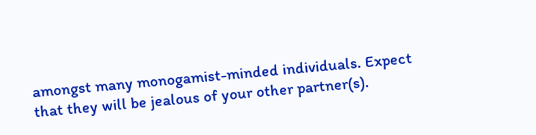amongst many monogamist-minded individuals. Expect that they will be jealous of your other partner(s).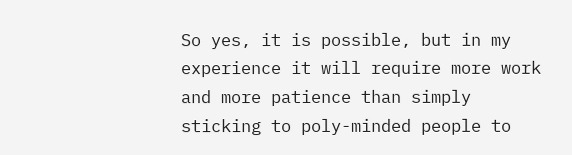So yes, it is possible, but in my experience it will require more work and more patience than simply sticking to poly-minded people to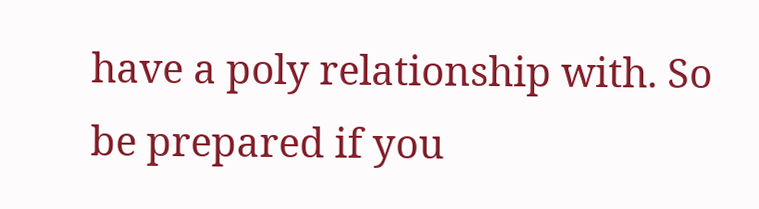have a poly relationship with. So be prepared if you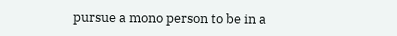pursue a mono person to be in a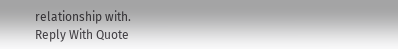relationship with.
Reply With Quote